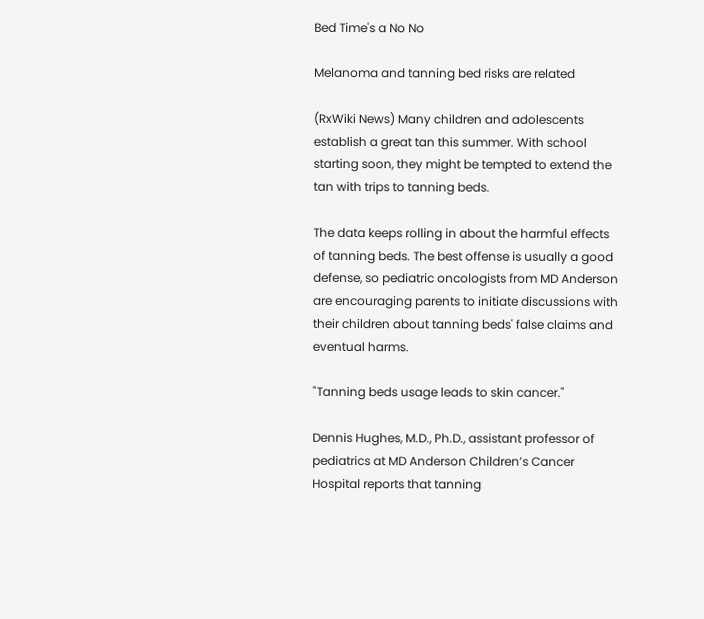Bed Time's a No No

Melanoma and tanning bed risks are related

(RxWiki News) Many children and adolescents establish a great tan this summer. With school starting soon, they might be tempted to extend the tan with trips to tanning beds.

The data keeps rolling in about the harmful effects of tanning beds. The best offense is usually a good defense, so pediatric oncologists from MD Anderson are encouraging parents to initiate discussions with their children about tanning beds' false claims and eventual harms.

"Tanning beds usage leads to skin cancer."

Dennis Hughes, M.D., Ph.D., assistant professor of pediatrics at MD Anderson Children’s Cancer Hospital reports that tanning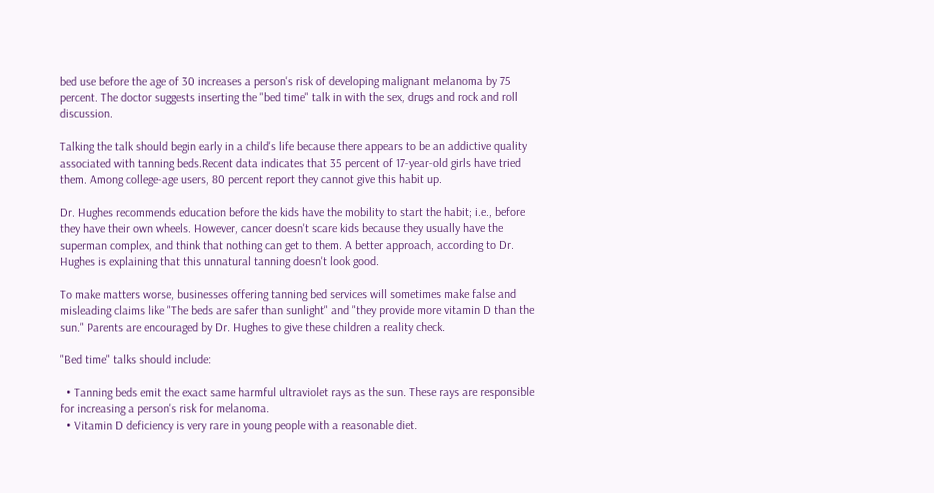bed use before the age of 30 increases a person's risk of developing malignant melanoma by 75 percent. The doctor suggests inserting the "bed time" talk in with the sex, drugs and rock and roll discussion.

Talking the talk should begin early in a child's life because there appears to be an addictive quality associated with tanning beds.Recent data indicates that 35 percent of 17-year-old girls have tried them. Among college-age users, 80 percent report they cannot give this habit up.

Dr. Hughes recommends education before the kids have the mobility to start the habit; i.e., before they have their own wheels. However, cancer doesn't scare kids because they usually have the superman complex, and think that nothing can get to them. A better approach, according to Dr. Hughes is explaining that this unnatural tanning doesn't look good.

To make matters worse, businesses offering tanning bed services will sometimes make false and misleading claims like "The beds are safer than sunlight" and "they provide more vitamin D than the sun." Parents are encouraged by Dr. Hughes to give these children a reality check.

"Bed time" talks should include:

  • Tanning beds emit the exact same harmful ultraviolet rays as the sun. These rays are responsible for increasing a person's risk for melanoma.
  • Vitamin D deficiency is very rare in young people with a reasonable diet.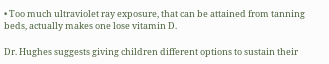• Too much ultraviolet ray exposure, that can be attained from tanning beds, actually makes one lose vitamin D.

Dr. Hughes suggests giving children different options to sustain their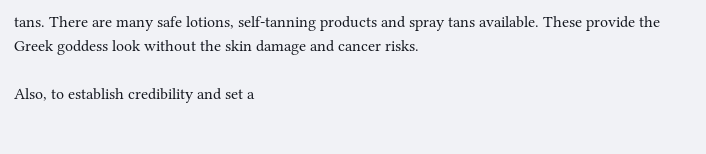tans. There are many safe lotions, self-tanning products and spray tans available. These provide the Greek goddess look without the skin damage and cancer risks.

Also, to establish credibility and set a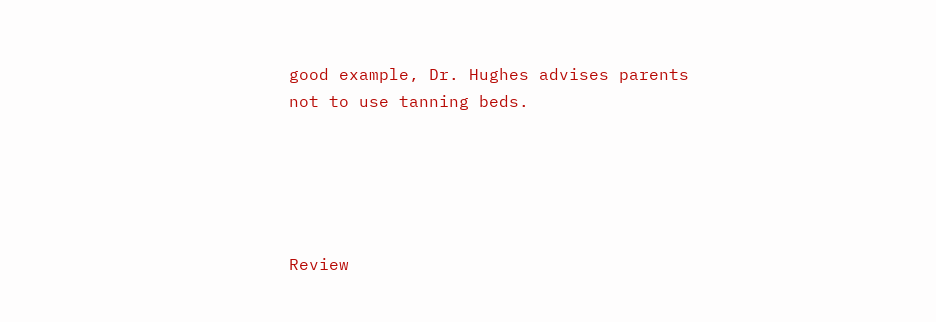good example, Dr. Hughes advises parents not to use tanning beds.





Review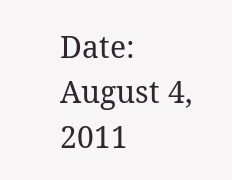Date:
August 4, 2011